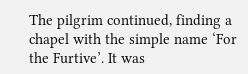The pilgrim continued, finding a chapel with the simple name ‘For the Furtive’. It was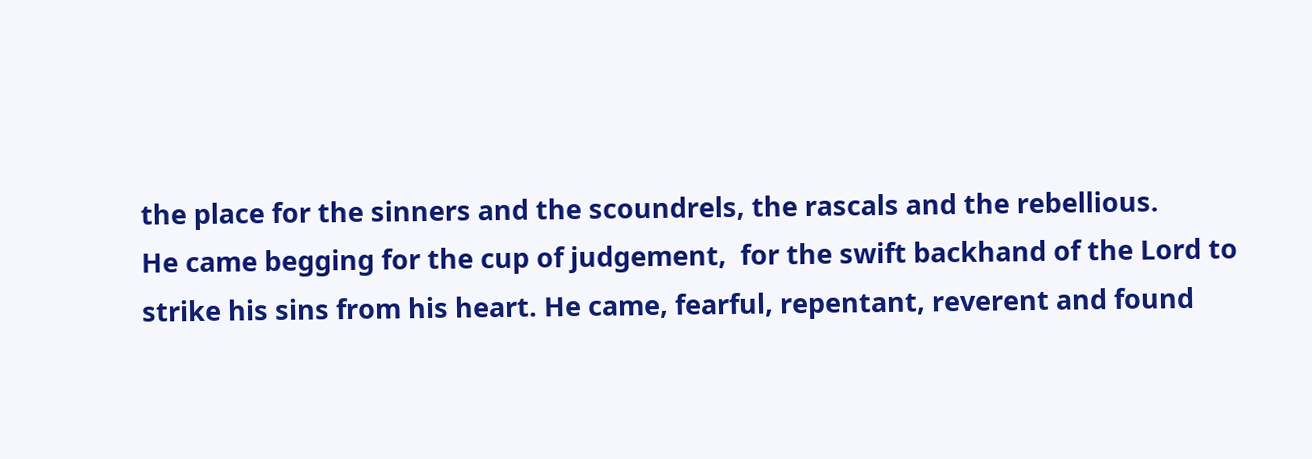the place for the sinners and the scoundrels, the rascals and the rebellious.
He came begging for the cup of judgement,  for the swift backhand of the Lord to strike his sins from his heart. He came, fearful, repentant, reverent and found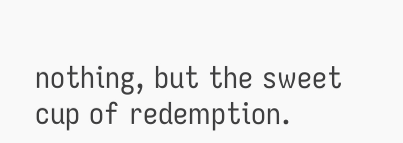nothing, but the sweet cup of redemption.